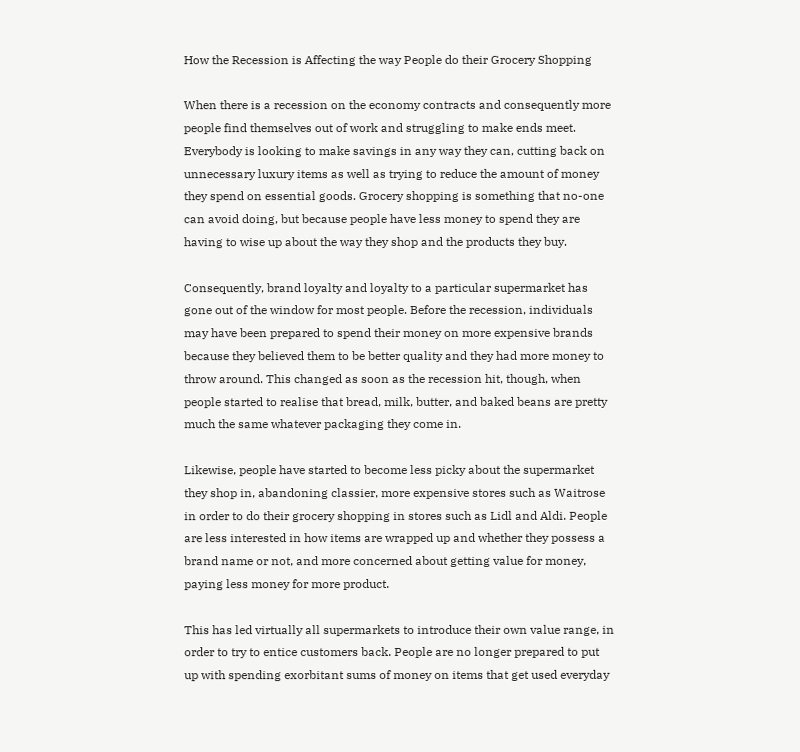How the Recession is Affecting the way People do their Grocery Shopping

When there is a recession on the economy contracts and consequently more people find themselves out of work and struggling to make ends meet. Everybody is looking to make savings in any way they can, cutting back on unnecessary luxury items as well as trying to reduce the amount of money they spend on essential goods. Grocery shopping is something that no-one can avoid doing, but because people have less money to spend they are having to wise up about the way they shop and the products they buy.

Consequently, brand loyalty and loyalty to a particular supermarket has gone out of the window for most people. Before the recession, individuals may have been prepared to spend their money on more expensive brands because they believed them to be better quality and they had more money to throw around. This changed as soon as the recession hit, though, when people started to realise that bread, milk, butter, and baked beans are pretty much the same whatever packaging they come in.

Likewise, people have started to become less picky about the supermarket they shop in, abandoning classier, more expensive stores such as Waitrose in order to do their grocery shopping in stores such as Lidl and Aldi. People are less interested in how items are wrapped up and whether they possess a brand name or not, and more concerned about getting value for money, paying less money for more product.

This has led virtually all supermarkets to introduce their own value range, in order to try to entice customers back. People are no longer prepared to put up with spending exorbitant sums of money on items that get used everyday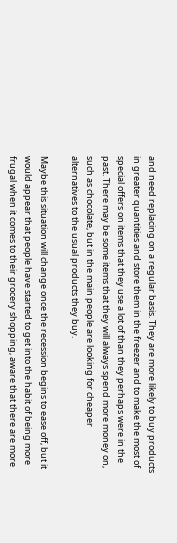and need replacing on a regular basis. They are more likely to buy products in greater quantities and store them in the freezer and to make the most of special offers on items that they use a lot of than they perhaps were in the past. There may be some items that they will always spend more money on, such as chocolate, but in the main people are looking for cheaper alternatives to the usual products they buy.

Maybe this situation will change once the recession begins to ease off, but it would appear that people have started to get into the habit of being more frugal when it comes to their grocery shopping, aware that there are more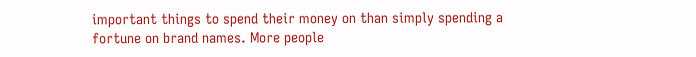important things to spend their money on than simply spending a fortune on brand names. More people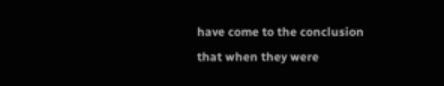have come to the conclusion that when they were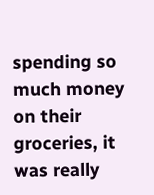spending so much money on their groceries, it was really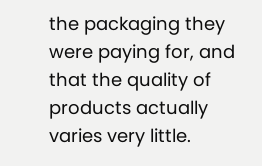the packaging they were paying for, and that the quality of products actually varies very little.